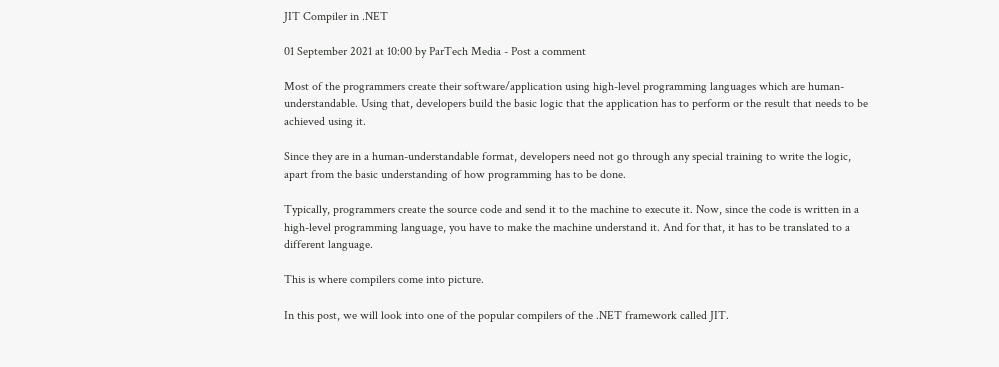JIT Compiler in .NET

01 September 2021 at 10:00 by ParTech Media - Post a comment

Most of the programmers create their software/application using high-level programming languages which are human-understandable. Using that, developers build the basic logic that the application has to perform or the result that needs to be achieved using it.

Since they are in a human-understandable format, developers need not go through any special training to write the logic, apart from the basic understanding of how programming has to be done.

Typically, programmers create the source code and send it to the machine to execute it. Now, since the code is written in a high-level programming language, you have to make the machine understand it. And for that, it has to be translated to a different language.

This is where compilers come into picture.

In this post, we will look into one of the popular compilers of the .NET framework called JIT.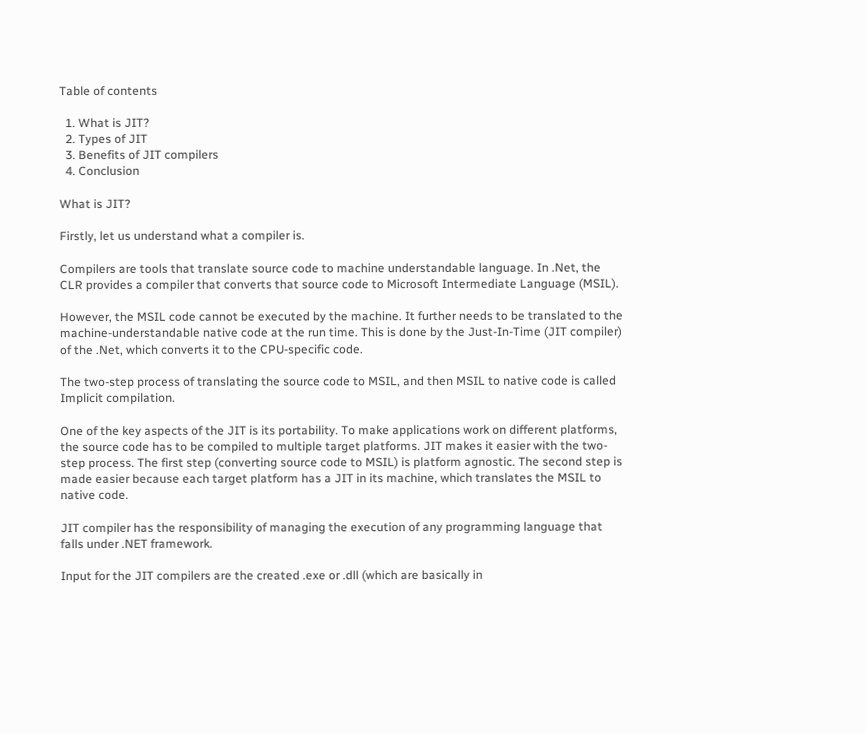Table of contents

  1. What is JIT?
  2. Types of JIT
  3. Benefits of JIT compilers
  4. Conclusion

What is JIT?

Firstly, let us understand what a compiler is.

Compilers are tools that translate source code to machine understandable language. In .Net, the CLR provides a compiler that converts that source code to Microsoft Intermediate Language (MSIL).

However, the MSIL code cannot be executed by the machine. It further needs to be translated to the machine-understandable native code at the run time. This is done by the Just-In-Time (JIT compiler) of the .Net, which converts it to the CPU-specific code.

The two-step process of translating the source code to MSIL, and then MSIL to native code is called Implicit compilation.

One of the key aspects of the JIT is its portability. To make applications work on different platforms, the source code has to be compiled to multiple target platforms. JIT makes it easier with the two-step process. The first step (converting source code to MSIL) is platform agnostic. The second step is made easier because each target platform has a JIT in its machine, which translates the MSIL to native code.

JIT compiler has the responsibility of managing the execution of any programming language that falls under .NET framework.

Input for the JIT compilers are the created .exe or .dll (which are basically in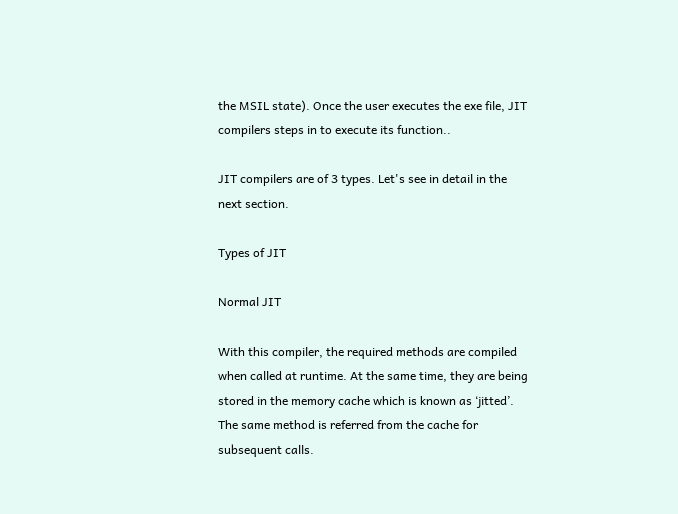the MSIL state). Once the user executes the exe file, JIT compilers steps in to execute its function..

JIT compilers are of 3 types. Let's see in detail in the next section.

Types of JIT

Normal JIT

With this compiler, the required methods are compiled when called at runtime. At the same time, they are being stored in the memory cache which is known as ‘jitted’. The same method is referred from the cache for subsequent calls.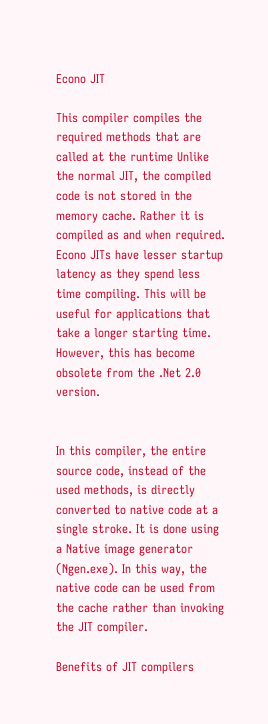Econo JIT

This compiler compiles the required methods that are called at the runtime Unlike the normal JIT, the compiled code is not stored in the memory cache. Rather it is compiled as and when required. Econo JITs have lesser startup latency as they spend less time compiling. This will be useful for applications that take a longer starting time. However, this has become obsolete from the .Net 2.0 version.


In this compiler, the entire source code, instead of the used methods, is directly converted to native code at a single stroke. It is done using a Native image generator (Ngen.exe). In this way, the native code can be used from the cache rather than invoking the JIT compiler.

Benefits of JIT compilers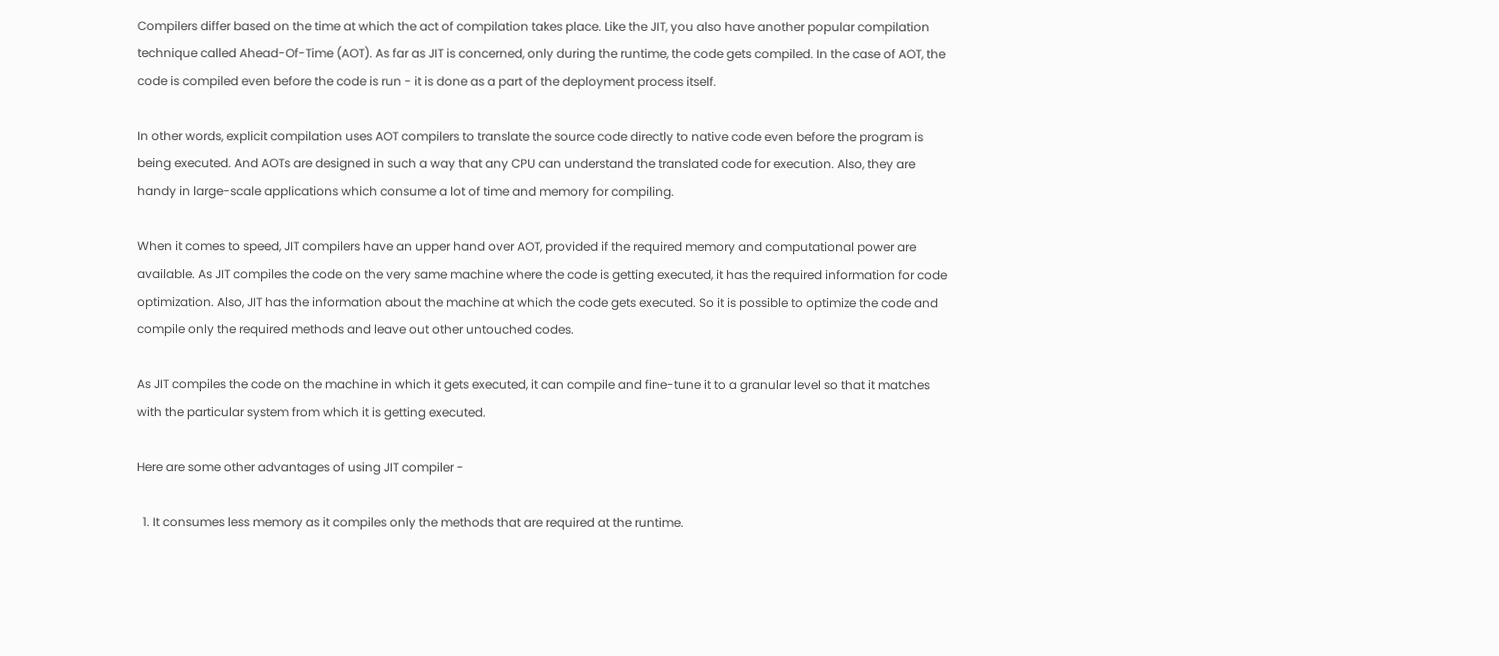Compilers differ based on the time at which the act of compilation takes place. Like the JIT, you also have another popular compilation technique called Ahead-Of-Time (AOT). As far as JIT is concerned, only during the runtime, the code gets compiled. In the case of AOT, the code is compiled even before the code is run - it is done as a part of the deployment process itself.

In other words, explicit compilation uses AOT compilers to translate the source code directly to native code even before the program is being executed. And AOTs are designed in such a way that any CPU can understand the translated code for execution. Also, they are handy in large-scale applications which consume a lot of time and memory for compiling.

When it comes to speed, JIT compilers have an upper hand over AOT, provided if the required memory and computational power are available. As JIT compiles the code on the very same machine where the code is getting executed, it has the required information for code optimization. Also, JIT has the information about the machine at which the code gets executed. So it is possible to optimize the code and compile only the required methods and leave out other untouched codes.

As JIT compiles the code on the machine in which it gets executed, it can compile and fine-tune it to a granular level so that it matches with the particular system from which it is getting executed.

Here are some other advantages of using JIT compiler -

  1. It consumes less memory as it compiles only the methods that are required at the runtime.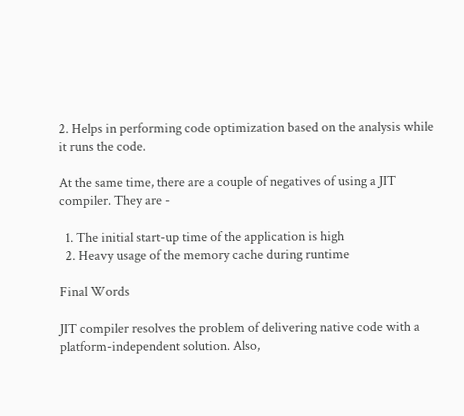2. Helps in performing code optimization based on the analysis while it runs the code.

At the same time, there are a couple of negatives of using a JIT compiler. They are -

  1. The initial start-up time of the application is high
  2. Heavy usage of the memory cache during runtime

Final Words

JIT compiler resolves the problem of delivering native code with a platform-independent solution. Also,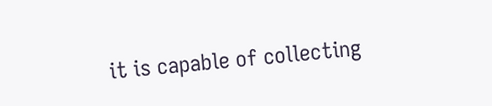it is capable of collecting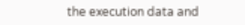the execution data and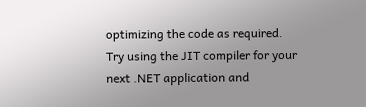optimizing the code as required. Try using the JIT compiler for your next .NET application and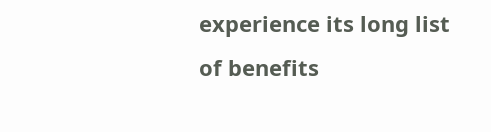experience its long list of benefits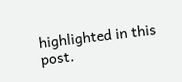highlighted in this post.